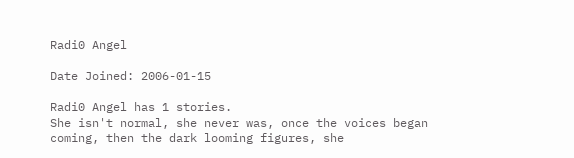Radi0 Angel

Date Joined: 2006-01-15

Radi0 Angel has 1 stories.
She isn't normal, she never was, once the voices began coming, then the dark looming figures, she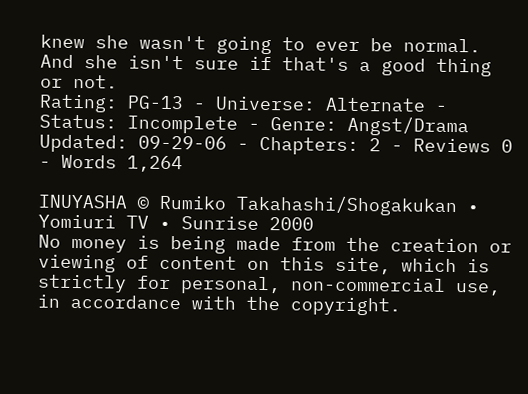knew she wasn't going to ever be normal. And she isn't sure if that's a good thing or not.
Rating: PG-13 - Universe: Alternate - Status: Incomplete - Genre: Angst/Drama
Updated: 09-29-06 - Chapters: 2 - Reviews 0 - Words 1,264

INUYASHA © Rumiko Takahashi/Shogakukan • Yomiuri TV • Sunrise 2000
No money is being made from the creation or viewing of content on this site, which is strictly for personal, non-commercial use, in accordance with the copyright.